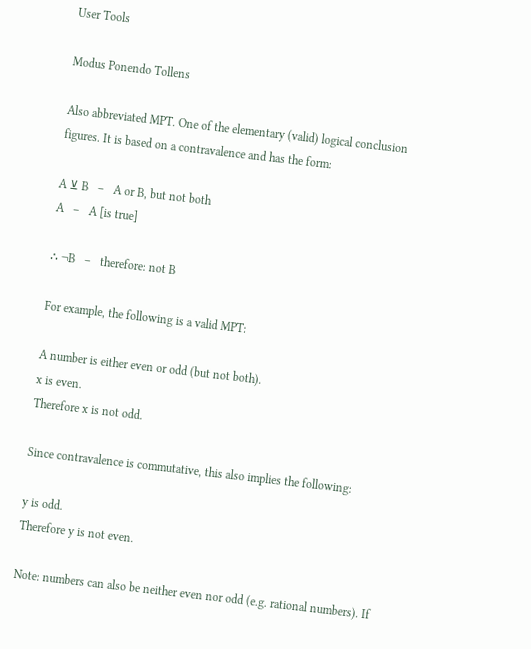User Tools

Modus Ponendo Tollens

Also abbreviated MPT. One of the elementary (valid) logical conclusion figures. It is based on a contravalence and has the form:

A ⊻ B   –   A or B, but not both
A   –   A [is true]

∴ ¬B   –   therefore: not B

For example, the following is a valid MPT:

A number is either even or odd (but not both).
x is even.
Therefore x is not odd.

Since contravalence is commutative, this also implies the following:

y is odd.
Therefore y is not even.

Note: numbers can also be neither even nor odd (e.g. rational numbers). If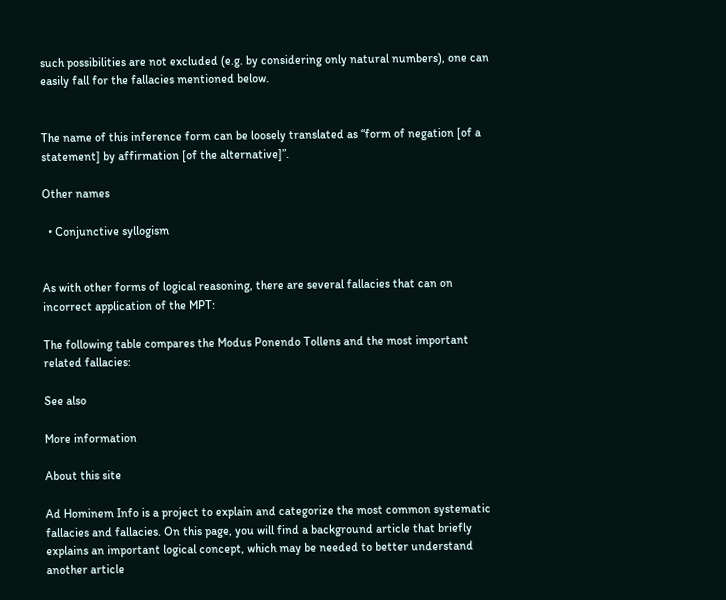such possibilities are not excluded (e.g. by considering only natural numbers), one can easily fall for the fallacies mentioned below.


The name of this inference form can be loosely translated as “form of negation [of a statement] by affirmation [of the alternative]”.

Other names

  • Conjunctive syllogism


As with other forms of logical reasoning, there are several fallacies that can on incorrect application of the MPT:

The following table compares the Modus Ponendo Tollens and the most important related fallacies:

See also

More information

About this site

Ad Hominem Info is a project to explain and categorize the most common systematic fallacies and fallacies. On this page, you will find a background article that briefly explains an important logical concept, which may be needed to better understand another article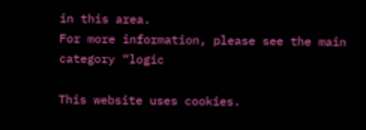in this area.
For more information, please see the main category “logic

This website uses cookies.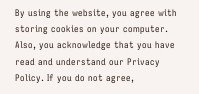By using the website, you agree with storing cookies on your computer. Also, you acknowledge that you have read and understand our Privacy Policy. If you do not agree,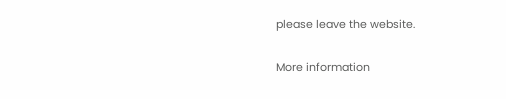please leave the website.

More information